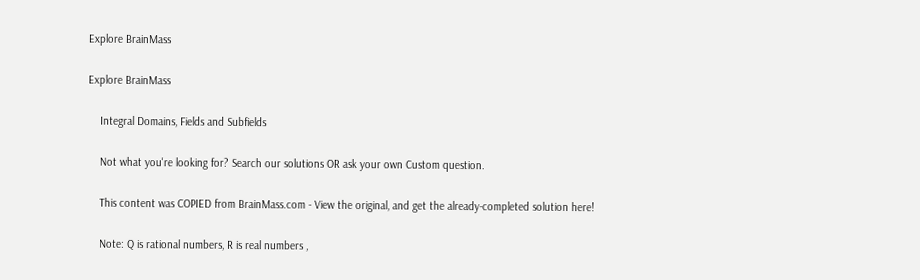Explore BrainMass

Explore BrainMass

    Integral Domains, Fields and Subfields

    Not what you're looking for? Search our solutions OR ask your own Custom question.

    This content was COPIED from BrainMass.com - View the original, and get the already-completed solution here!

    Note: Q is rational numbers, R is real numbers ,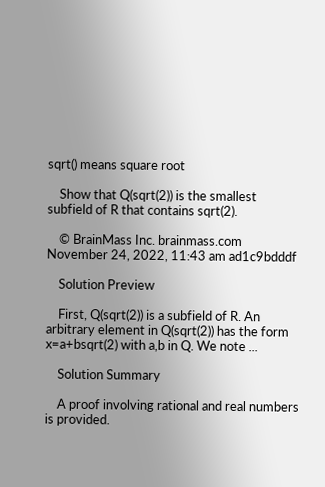sqrt() means square root

    Show that Q(sqrt(2)) is the smallest subfield of R that contains sqrt(2).

    © BrainMass Inc. brainmass.com November 24, 2022, 11:43 am ad1c9bdddf

    Solution Preview

    First, Q(sqrt(2)) is a subfield of R. An arbitrary element in Q(sqrt(2)) has the form x=a+bsqrt(2) with a,b in Q. We note ...

    Solution Summary

    A proof involving rational and real numbers is provided.